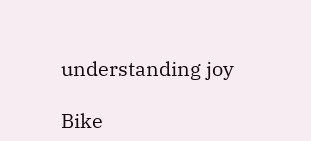understanding joy

Bike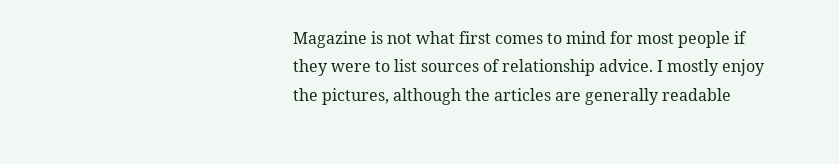Magazine is not what first comes to mind for most people if they were to list sources of relationship advice. I mostly enjoy the pictures, although the articles are generally readable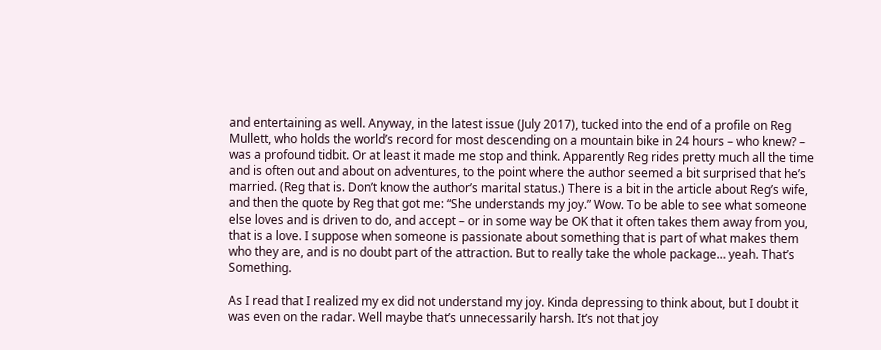and entertaining as well. Anyway, in the latest issue (July 2017), tucked into the end of a profile on Reg Mullett, who holds the world’s record for most descending on a mountain bike in 24 hours – who knew? – was a profound tidbit. Or at least it made me stop and think. Apparently Reg rides pretty much all the time and is often out and about on adventures, to the point where the author seemed a bit surprised that he’s married. (Reg that is. Don’t know the author’s marital status.) There is a bit in the article about Reg’s wife, and then the quote by Reg that got me: “She understands my joy.” Wow. To be able to see what someone else loves and is driven to do, and accept – or in some way be OK that it often takes them away from you, that is a love. I suppose when someone is passionate about something that is part of what makes them who they are, and is no doubt part of the attraction. But to really take the whole package… yeah. That’s Something.

As I read that I realized my ex did not understand my joy. Kinda depressing to think about, but I doubt it was even on the radar. Well maybe that’s unnecessarily harsh. It’s not that joy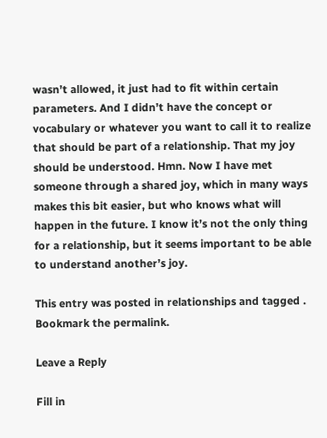wasn’t allowed, it just had to fit within certain parameters. And I didn’t have the concept or vocabulary or whatever you want to call it to realize that should be part of a relationship. That my joy should be understood. Hmn. Now I have met someone through a shared joy, which in many ways makes this bit easier, but who knows what will happen in the future. I know it’s not the only thing for a relationship, but it seems important to be able to understand another’s joy.

This entry was posted in relationships and tagged . Bookmark the permalink.

Leave a Reply

Fill in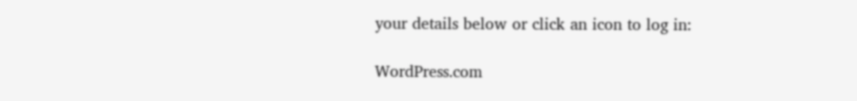your details below or click an icon to log in:

WordPress.com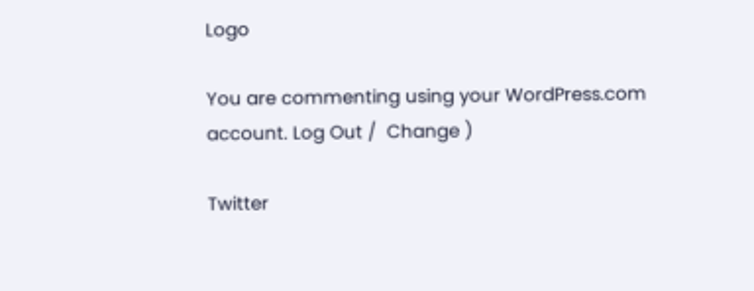Logo

You are commenting using your WordPress.com account. Log Out /  Change )

Twitter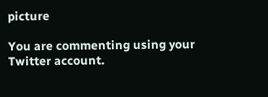picture

You are commenting using your Twitter account.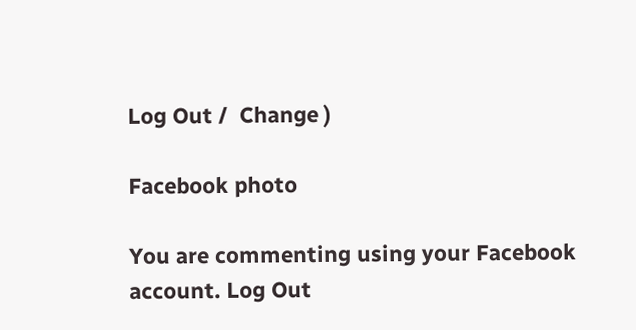Log Out /  Change )

Facebook photo

You are commenting using your Facebook account. Log Out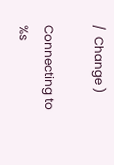/  Change )

Connecting to %s